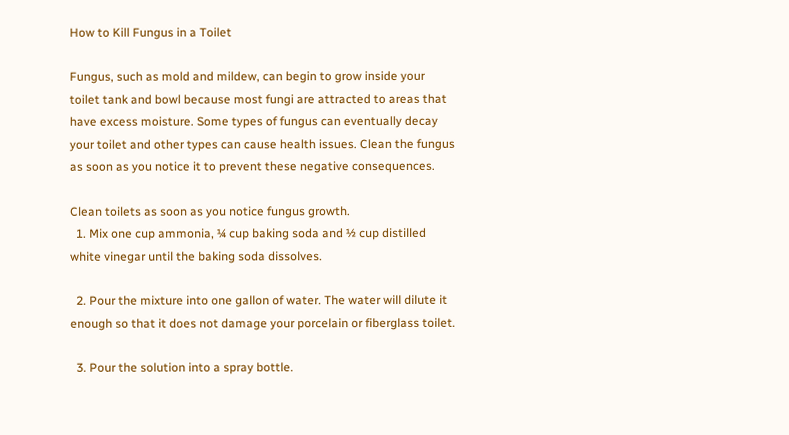How to Kill Fungus in a Toilet

Fungus, such as mold and mildew, can begin to grow inside your toilet tank and bowl because most fungi are attracted to areas that have excess moisture. Some types of fungus can eventually decay your toilet and other types can cause health issues. Clean the fungus as soon as you notice it to prevent these negative consequences.

Clean toilets as soon as you notice fungus growth.
  1. Mix one cup ammonia, ¼ cup baking soda and ½ cup distilled white vinegar until the baking soda dissolves.

  2. Pour the mixture into one gallon of water. The water will dilute it enough so that it does not damage your porcelain or fiberglass toilet.

  3. Pour the solution into a spray bottle.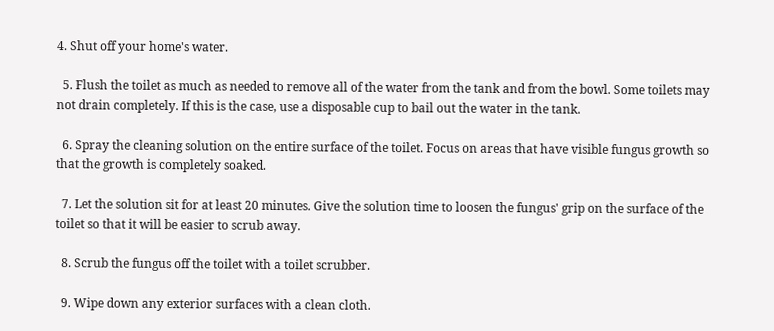4. Shut off your home's water.

  5. Flush the toilet as much as needed to remove all of the water from the tank and from the bowl. Some toilets may not drain completely. If this is the case, use a disposable cup to bail out the water in the tank.

  6. Spray the cleaning solution on the entire surface of the toilet. Focus on areas that have visible fungus growth so that the growth is completely soaked.

  7. Let the solution sit for at least 20 minutes. Give the solution time to loosen the fungus' grip on the surface of the toilet so that it will be easier to scrub away.

  8. Scrub the fungus off the toilet with a toilet scrubber.

  9. Wipe down any exterior surfaces with a clean cloth.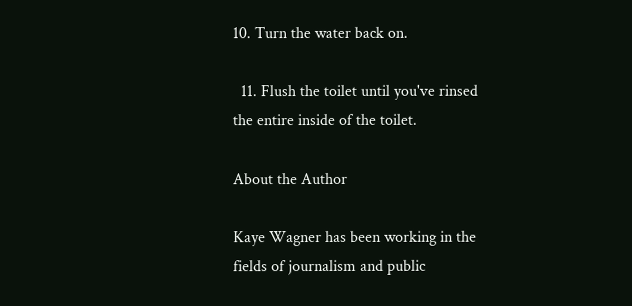10. Turn the water back on.

  11. Flush the toilet until you've rinsed the entire inside of the toilet.

About the Author

Kaye Wagner has been working in the fields of journalism and public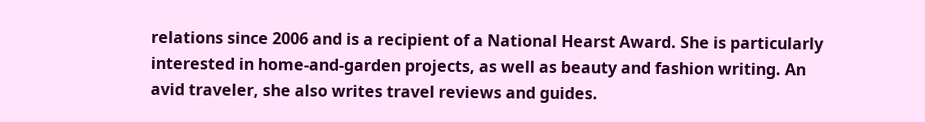relations since 2006 and is a recipient of a National Hearst Award. She is particularly interested in home-and-garden projects, as well as beauty and fashion writing. An avid traveler, she also writes travel reviews and guides.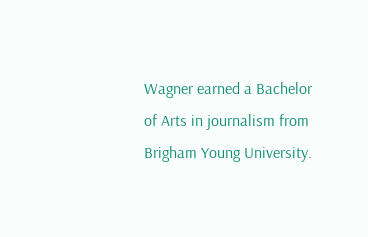Wagner earned a Bachelor of Arts in journalism from Brigham Young University.